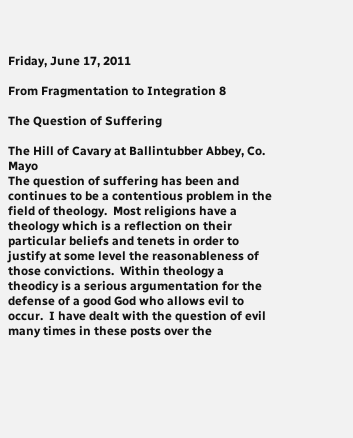Friday, June 17, 2011

From Fragmentation to Integration 8

The Question of Suffering

The Hill of Cavary at Ballintubber Abbey, Co. Mayo
The question of suffering has been and continues to be a contentious problem in the field of theology.  Most religions have a theology which is a reflection on their particular beliefs and tenets in order to justify at some level the reasonableness of those convictions.  Within theology a theodicy is a serious argumentation for the defense of a good God who allows evil to occur.  I have dealt with the question of evil many times in these posts over the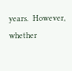years.  However, whether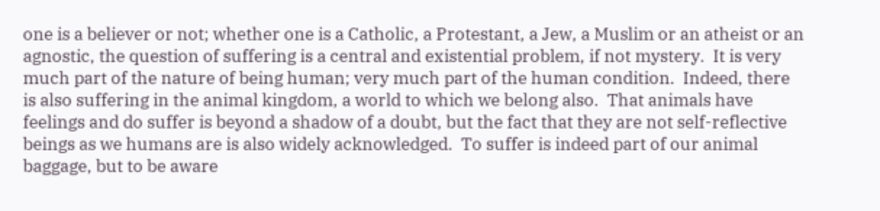one is a believer or not; whether one is a Catholic, a Protestant, a Jew, a Muslim or an atheist or an agnostic, the question of suffering is a central and existential problem, if not mystery.  It is very much part of the nature of being human; very much part of the human condition.  Indeed, there is also suffering in the animal kingdom, a world to which we belong also.  That animals have feelings and do suffer is beyond a shadow of a doubt, but the fact that they are not self-reflective beings as we humans are is also widely acknowledged.  To suffer is indeed part of our animal baggage, but to be aware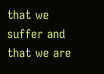that we suffer and that we are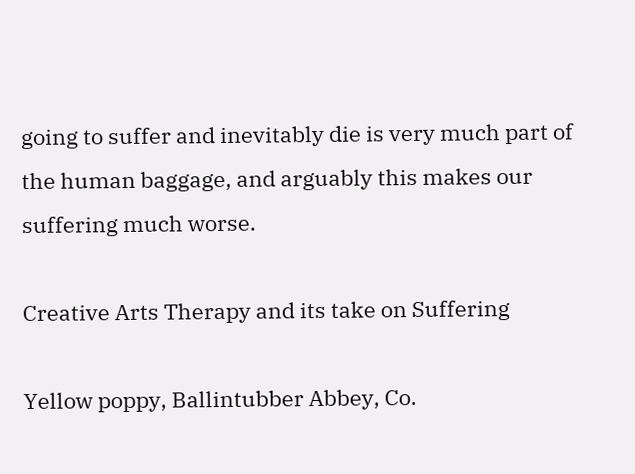going to suffer and inevitably die is very much part of the human baggage, and arguably this makes our suffering much worse.

Creative Arts Therapy and its take on Suffering

Yellow poppy, Ballintubber Abbey, Co.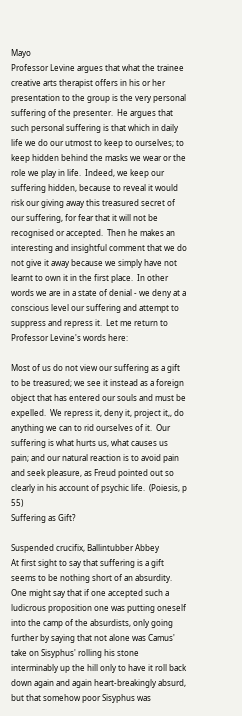Mayo
Professor Levine argues that what the trainee creative arts therapist offers in his or her presentation to the group is the very personal suffering of the presenter.  He argues that such personal suffering is that which in daily life we do our utmost to keep to ourselves; to keep hidden behind the masks we wear or the role we play in life.  Indeed, we keep our suffering hidden, because to reveal it would risk our giving away this treasured secret of our suffering, for fear that it will not be recognised or accepted.  Then he makes an interesting and insightful comment that we do not give it away because we simply have not learnt to own it in the first place.  In other words we are in a state of denial - we deny at a conscious level our suffering and attempt to suppress and repress it.  Let me return to Professor Levine's words here:

Most of us do not view our suffering as a gift to be treasured; we see it instead as a foreign object that has entered our souls and must be expelled.  We repress it, deny it, project it,, do anything we can to rid ourselves of it.  Our suffering is what hurts us, what causes us pain; and our natural reaction is to avoid pain and seek pleasure, as Freud pointed out so clearly in his account of psychic life.  (Poiesis, p 55)
Suffering as Gift?

Suspended crucifix, Ballintubber Abbey
At first sight to say that suffering is a gift seems to be nothing short of an absurdity.  One might say that if one accepted such a ludicrous proposition one was putting oneself into the camp of the absurdists, only going further by saying that not alone was Camus' take on Sisyphus' rolling his stone interminably up the hill only to have it roll back down again and again heart-breakingly absurd, but that somehow poor Sisyphus was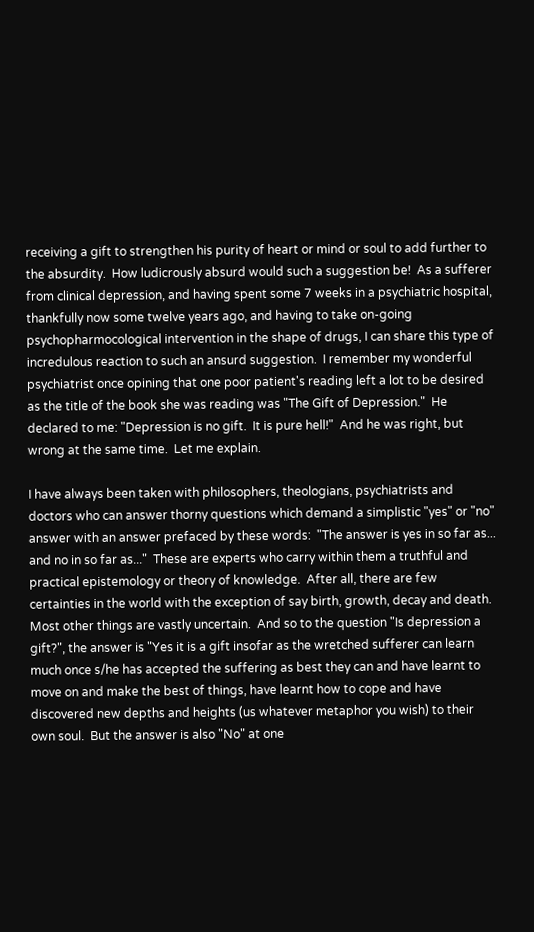receiving a gift to strengthen his purity of heart or mind or soul to add further to the absurdity.  How ludicrously absurd would such a suggestion be!  As a sufferer from clinical depression, and having spent some 7 weeks in a psychiatric hospital, thankfully now some twelve years ago, and having to take on-going psychopharmocological intervention in the shape of drugs, I can share this type of incredulous reaction to such an ansurd suggestion.  I remember my wonderful psychiatrist once opining that one poor patient's reading left a lot to be desired as the title of the book she was reading was "The Gift of Depression."  He declared to me: "Depression is no gift.  It is pure hell!"  And he was right, but wrong at the same time.  Let me explain.

I have always been taken with philosophers, theologians, psychiatrists and doctors who can answer thorny questions which demand a simplistic "yes" or "no" answer with an answer prefaced by these words:  "The answer is yes in so far as... and no in so far as..."  These are experts who carry within them a truthful and practical epistemology or theory of knowledge.  After all, there are few certainties in the world with the exception of say birth, growth, decay and death.  Most other things are vastly uncertain.  And so to the question "Is depression a gift?", the answer is "Yes it is a gift insofar as the wretched sufferer can learn much once s/he has accepted the suffering as best they can and have learnt to move on and make the best of things, have learnt how to cope and have discovered new depths and heights (us whatever metaphor you wish) to their own soul.  But the answer is also "No" at one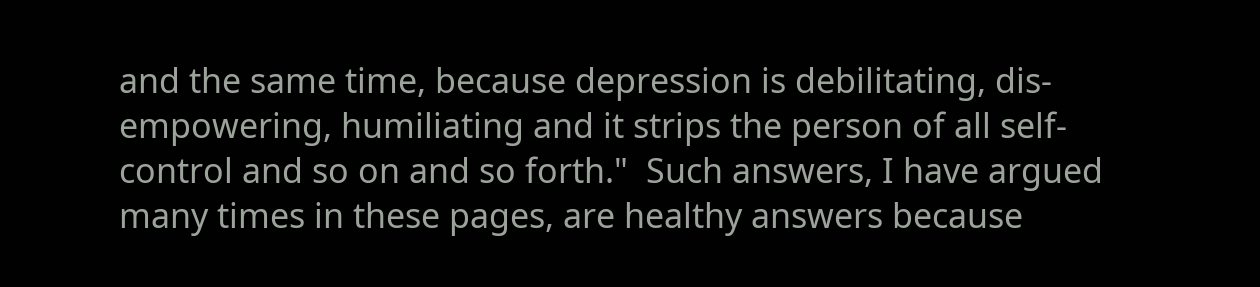and the same time, because depression is debilitating, dis-empowering, humiliating and it strips the person of all self-control and so on and so forth."  Such answers, I have argued many times in these pages, are healthy answers because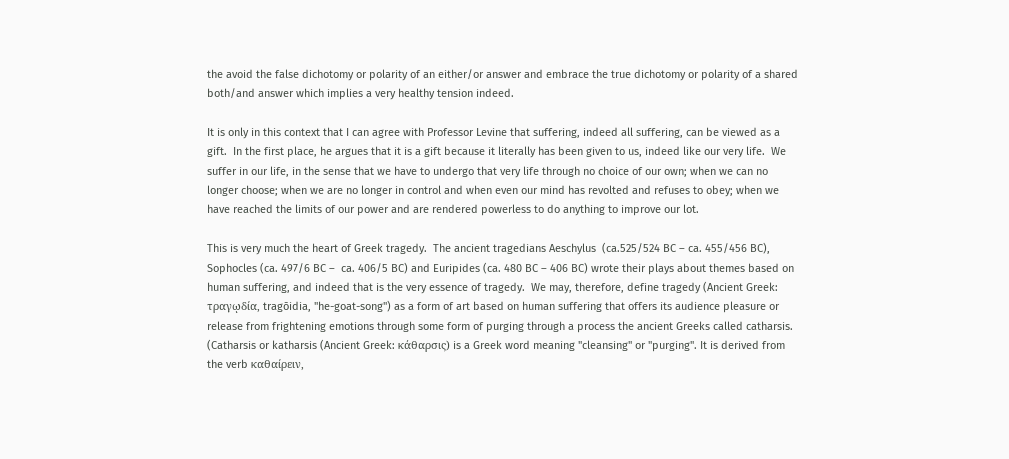the avoid the false dichotomy or polarity of an either/or answer and embrace the true dichotomy or polarity of a shared both/and answer which implies a very healthy tension indeed.

It is only in this context that I can agree with Professor Levine that suffering, indeed all suffering, can be viewed as a gift.  In the first place, he argues that it is a gift because it literally has been given to us, indeed like our very life.  We suffer in our life, in the sense that we have to undergo that very life through no choice of our own; when we can no longer choose; when we are no longer in control and when even our mind has revolted and refuses to obey; when we have reached the limits of our power and are rendered powerless to do anything to improve our lot.

This is very much the heart of Greek tragedy.  The ancient tragedians Aeschylus  (ca.525/524 BC – ca. 455/456 BC),  Sophocles (ca. 497/6 BC –  ca. 406/5 BC) and Euripides (ca. 480 BC – 406 BC) wrote their plays about themes based on human suffering, and indeed that is the very essence of tragedy.  We may, therefore, define tragedy (Ancient Greek: τραγῳδία, tragōidia, "he-goat-song") as a form of art based on human suffering that offers its audience pleasure or release from frightening emotions through some form of purging through a process the ancient Greeks called catharsis. (Catharsis or katharsis (Ancient Greek: κάθαρσις) is a Greek word meaning "cleansing" or "purging". It is derived from the verb καθαίρειν,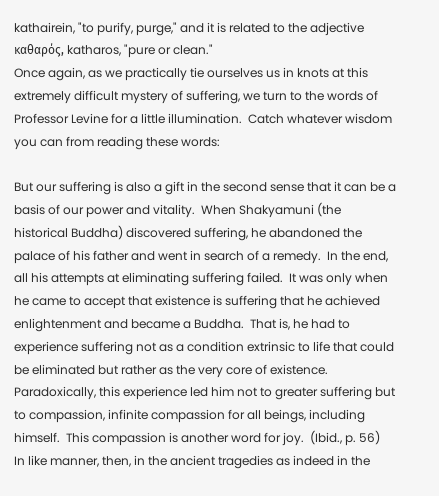kathairein, "to purify, purge," and it is related to the adjective καθαρός, katharos, "pure or clean."
Once again, as we practically tie ourselves us in knots at this extremely difficult mystery of suffering, we turn to the words of Professor Levine for a little illumination.  Catch whatever wisdom you can from reading these words:

But our suffering is also a gift in the second sense that it can be a basis of our power and vitality.  When Shakyamuni (the historical Buddha) discovered suffering, he abandoned the palace of his father and went in search of a remedy.  In the end, all his attempts at eliminating suffering failed.  It was only when he came to accept that existence is suffering that he achieved enlightenment and became a Buddha.  That is, he had to experience suffering not as a condition extrinsic to life that could be eliminated but rather as the very core of existence.  Paradoxically, this experience led him not to greater suffering but to compassion, infinite compassion for all beings, including himself.  This compassion is another word for joy.  (Ibid., p. 56)
In like manner, then, in the ancient tragedies as indeed in the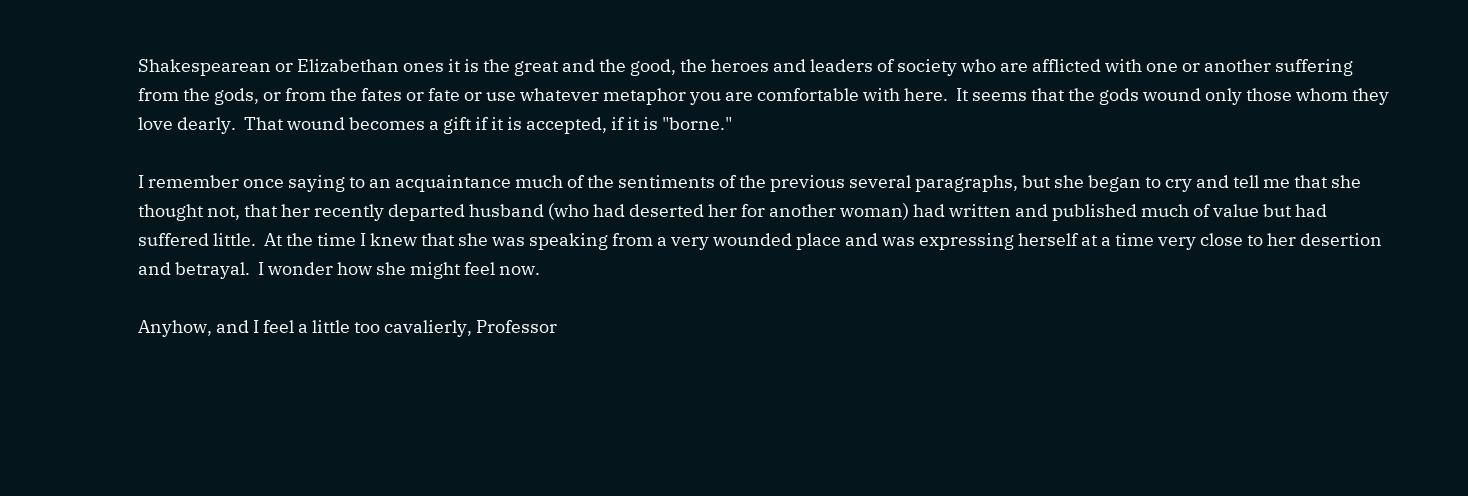Shakespearean or Elizabethan ones it is the great and the good, the heroes and leaders of society who are afflicted with one or another suffering from the gods, or from the fates or fate or use whatever metaphor you are comfortable with here.  It seems that the gods wound only those whom they love dearly.  That wound becomes a gift if it is accepted, if it is "borne."

I remember once saying to an acquaintance much of the sentiments of the previous several paragraphs, but she began to cry and tell me that she thought not, that her recently departed husband (who had deserted her for another woman) had written and published much of value but had suffered little.  At the time I knew that she was speaking from a very wounded place and was expressing herself at a time very close to her desertion and betrayal.  I wonder how she might feel now.

Anyhow, and I feel a little too cavalierly, Professor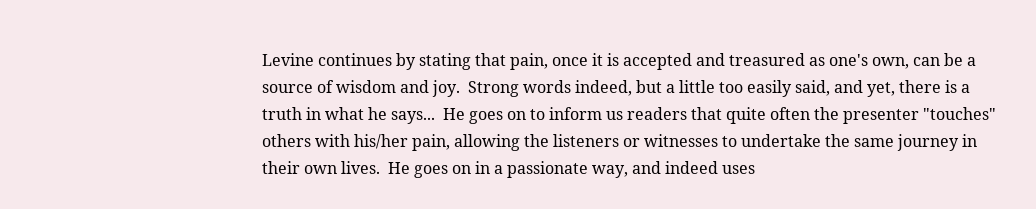Levine continues by stating that pain, once it is accepted and treasured as one's own, can be a source of wisdom and joy.  Strong words indeed, but a little too easily said, and yet, there is a truth in what he says...  He goes on to inform us readers that quite often the presenter "touches" others with his/her pain, allowing the listeners or witnesses to undertake the same journey in their own lives.  He goes on in a passionate way, and indeed uses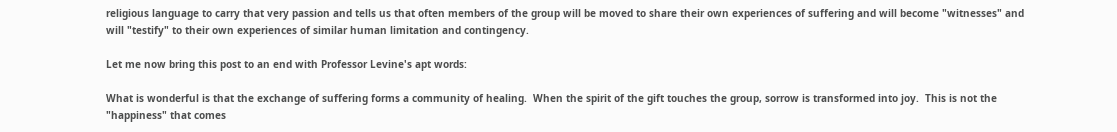religious language to carry that very passion and tells us that often members of the group will be moved to share their own experiences of suffering and will become "witnesses" and will "testify" to their own experiences of similar human limitation and contingency.

Let me now bring this post to an end with Professor Levine's apt words:

What is wonderful is that the exchange of suffering forms a community of healing.  When the spirit of the gift touches the group, sorrow is transformed into joy.  This is not the "happiness" that comes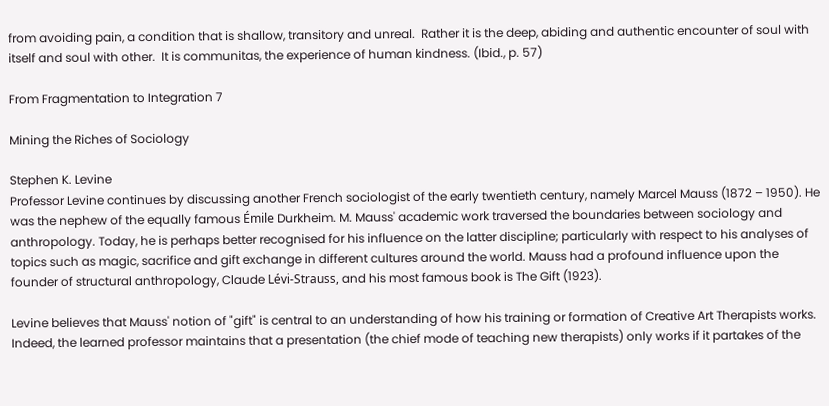from avoiding pain, a condition that is shallow, transitory and unreal.  Rather it is the deep, abiding and authentic encounter of soul with itself and soul with other.  It is communitas, the experience of human kindness. (Ibid., p. 57)

From Fragmentation to Integration 7

Mining the Riches of Sociology

Stephen K. Levine
Professor Levine continues by discussing another French sociologist of the early twentieth century, namely Marcel Mauss (1872 – 1950). He was the nephew of the equally famous Émile Durkheim. M. Mauss' academic work traversed the boundaries between sociology and anthropology. Today, he is perhaps better recognised for his influence on the latter discipline; particularly with respect to his analyses of topics such as magic, sacrifice and gift exchange in different cultures around the world. Mauss had a profound influence upon the founder of structural anthropology, Claude Lévi-Strauss, and his most famous book is The Gift (1923).

Levine believes that Mauss' notion of "gift" is central to an understanding of how his training or formation of Creative Art Therapists works.  Indeed, the learned professor maintains that a presentation (the chief mode of teaching new therapists) only works if it partakes of the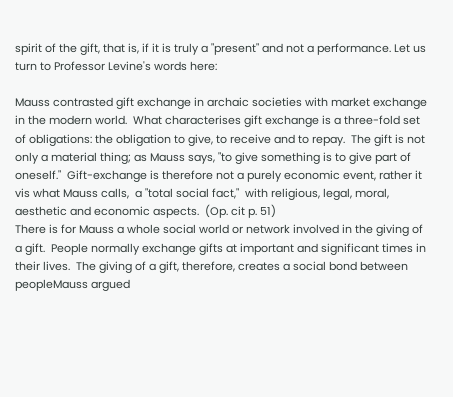spirit of the gift, that is, if it is truly a "present" and not a performance. Let us turn to Professor Levine's words here:

Mauss contrasted gift exchange in archaic societies with market exchange in the modern world.  What characterises gift exchange is a three-fold set of obligations: the obligation to give, to receive and to repay.  The gift is not only a material thing; as Mauss says, "to give something is to give part of oneself."  Gift-exchange is therefore not a purely economic event, rather it vis what Mauss calls,  a "total social fact,"  with religious, legal, moral, aesthetic and economic aspects.  (Op. cit p. 51)
There is for Mauss a whole social world or network involved in the giving of a gift.  People normally exchange gifts at important and significant times in their lives.  The giving of a gift, therefore, creates a social bond between peopleMauss argued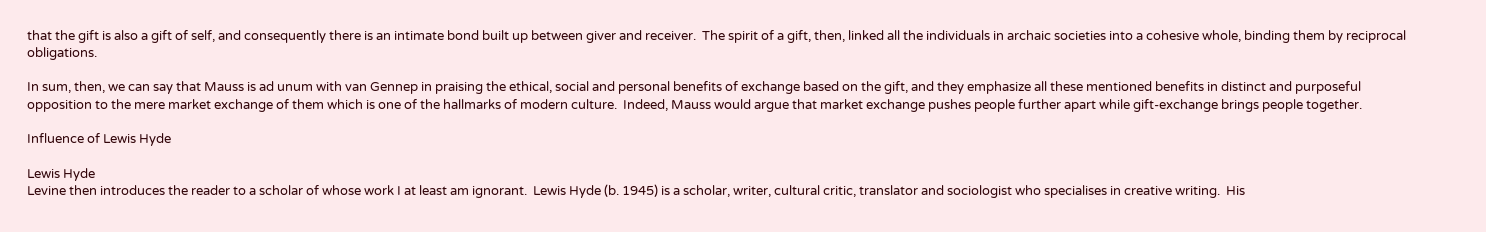that the gift is also a gift of self, and consequently there is an intimate bond built up between giver and receiver.  The spirit of a gift, then, linked all the individuals in archaic societies into a cohesive whole, binding them by reciprocal obligations.

In sum, then, we can say that Mauss is ad unum with van Gennep in praising the ethical, social and personal benefits of exchange based on the gift, and they emphasize all these mentioned benefits in distinct and purposeful opposition to the mere market exchange of them which is one of the hallmarks of modern culture.  Indeed, Mauss would argue that market exchange pushes people further apart while gift-exchange brings people together.

Influence of Lewis Hyde

Lewis Hyde
Levine then introduces the reader to a scholar of whose work I at least am ignorant.  Lewis Hyde (b. 1945) is a scholar, writer, cultural critic, translator and sociologist who specialises in creative writing.  His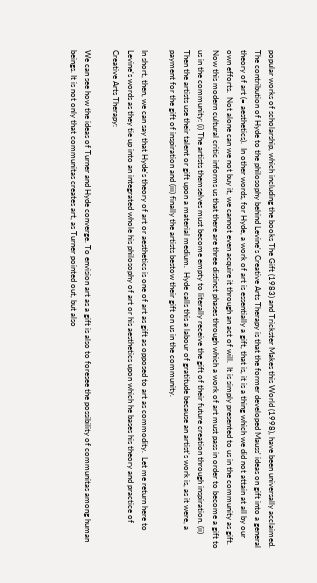popular works of scholarship, which including the books The Gift (1983) and Trickster Makes this World (1998), have been universally acclaimed.  The contribution of Hyde to the philosophy behind Levine's Creative Arts Therapy is that the former developed Mauss' ideas on gift into a general theory of art (= aesthetics).  In other words, for Hyde, a work of art is essentially a gift, that is, it is a thing which we did not attain at all by our own efforts.  Not alone can we not buy it, we cannot even acquire it through an act of will.  It is simply presented to us in the community as gift.  Now this modern cultural critic informs us that there are three distinct phases through which a work of art must pass in order to become a gift to us in the community: (i) The artists themselves must become empty to literally receive the gift of their future creation through inspiration. (ii) Then the artists use their talent or gift upon a material medium.  Hyde calls this a labour of gratitude because an artist's work is, as it were, a payment for the gift of inspiration and (iii) finally the artists bestow their gift on us in the community.

In short, then, we can say that Hyde's theory of art or aesthetics is one of art as gift as opposed to art as commodity.  Let me return here to Levine's words as they tie up into an integrated whole his philosophy of art or his aesthetics upon which he bases his theory and practice of Creative Arts Therapy:

We can see how the ideas of Turner and Hyde converge. To envision art as a gift is also to foresee the possibility of communitas among human beings. It is not only that communitas creates art, as Turner pointed out, but also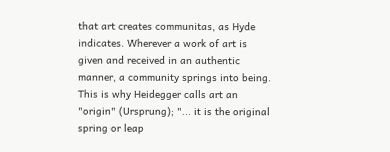that art creates communitas, as Hyde indicates. Wherever a work of art is given and received in an authentic manner, a community springs into being. This is why Heidegger calls art an "origin" (Ursprung); "... it is the original spring or leap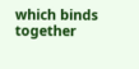which binds together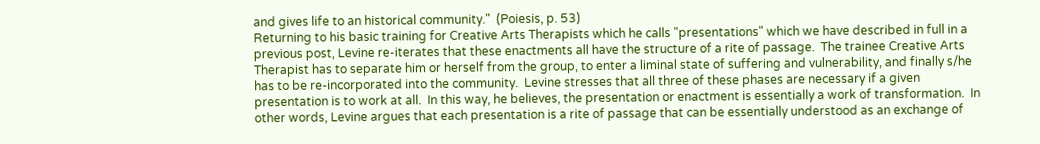and gives life to an historical community."  (Poiesis, p. 53)
Returning to his basic training for Creative Arts Therapists which he calls "presentations" which we have described in full in a previous post, Levine re-iterates that these enactments all have the structure of a rite of passage.  The trainee Creative Arts Therapist has to separate him or herself from the group, to enter a liminal state of suffering and vulnerability, and finally s/he has to be re-incorporated into the community.  Levine stresses that all three of these phases are necessary if a given presentation is to work at all.  In this way, he believes, the presentation or enactment is essentially a work of transformation.  In other words, Levine argues that each presentation is a rite of passage that can be essentially understood as an exchange of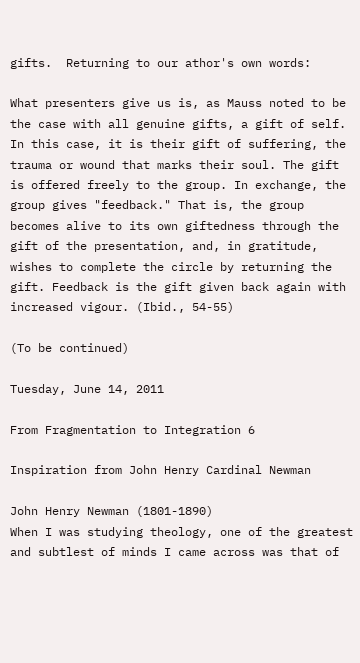gifts.  Returning to our athor's own words:

What presenters give us is, as Mauss noted to be the case with all genuine gifts, a gift of self. In this case, it is their gift of suffering, the trauma or wound that marks their soul. The gift is offered freely to the group. In exchange, the group gives "feedback." That is, the group becomes alive to its own giftedness through the gift of the presentation, and, in gratitude, wishes to complete the circle by returning the gift. Feedback is the gift given back again with increased vigour. (Ibid., 54-55)

(To be continued)

Tuesday, June 14, 2011

From Fragmentation to Integration 6

Inspiration from John Henry Cardinal Newman

John Henry Newman (1801-1890)
When I was studying theology, one of the greatest and subtlest of minds I came across was that of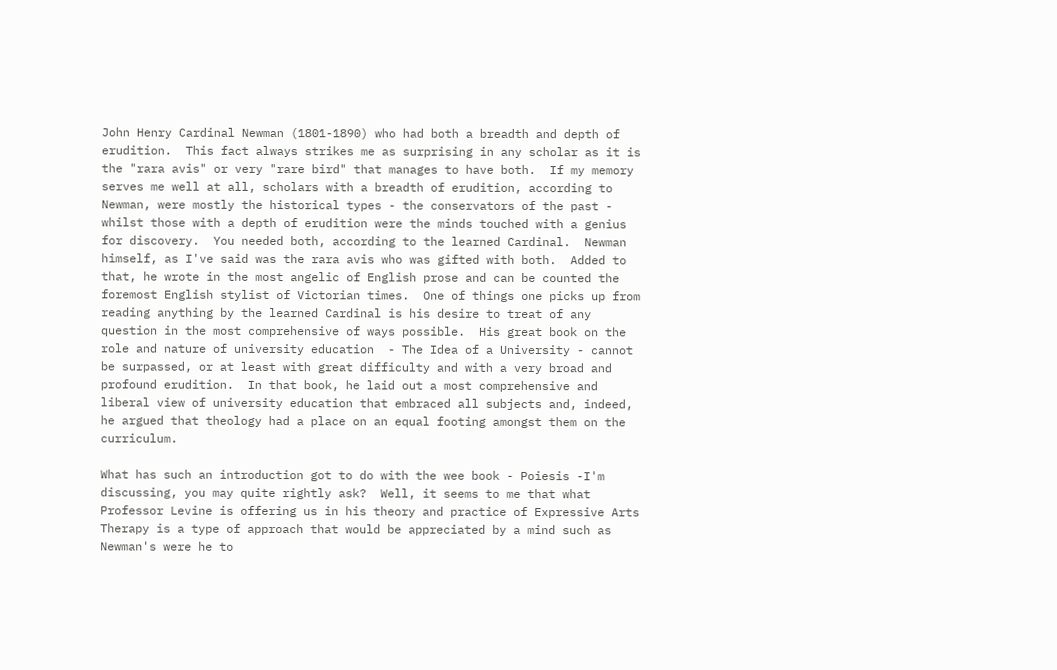John Henry Cardinal Newman (1801-1890) who had both a breadth and depth of erudition.  This fact always strikes me as surprising in any scholar as it is the "rara avis" or very "rare bird" that manages to have both.  If my memory serves me well at all, scholars with a breadth of erudition, according to Newman, were mostly the historical types - the conservators of the past - whilst those with a depth of erudition were the minds touched with a genius for discovery.  You needed both, according to the learned Cardinal.  Newman himself, as I've said was the rara avis who was gifted with both.  Added to that, he wrote in the most angelic of English prose and can be counted the foremost English stylist of Victorian times.  One of things one picks up from reading anything by the learned Cardinal is his desire to treat of any question in the most comprehensive of ways possible.  His great book on the role and nature of university education  - The Idea of a University - cannot be surpassed, or at least with great difficulty and with a very broad and profound erudition.  In that book, he laid out a most comprehensive and liberal view of university education that embraced all subjects and, indeed, he argued that theology had a place on an equal footing amongst them on the curriculum.

What has such an introduction got to do with the wee book - Poiesis -I'm discussing, you may quite rightly ask?  Well, it seems to me that what Professor Levine is offering us in his theory and practice of Expressive Arts Therapy is a type of approach that would be appreciated by a mind such as Newman's were he to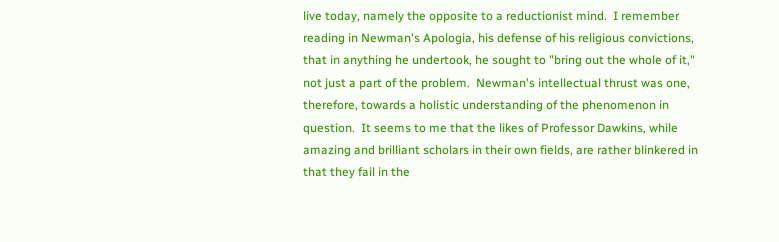live today, namely the opposite to a reductionist mind.  I remember reading in Newman's Apologia, his defense of his religious convictions, that in anything he undertook, he sought to "bring out the whole of it," not just a part of the problem.  Newman's intellectual thrust was one, therefore, towards a holistic understanding of the phenomenon in question.  It seems to me that the likes of Professor Dawkins, while amazing and brilliant scholars in their own fields, are rather blinkered in that they fail in the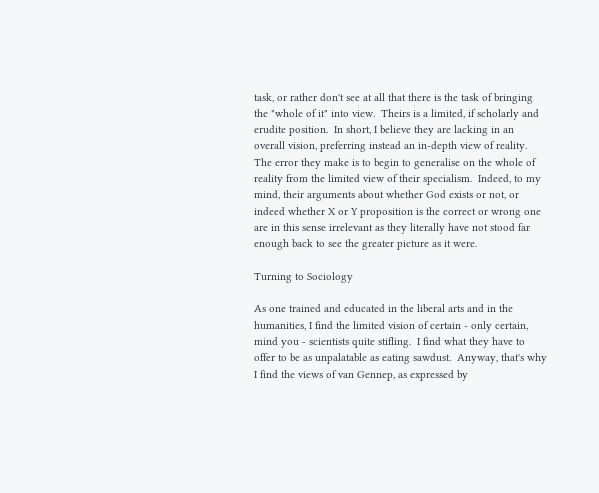task, or rather don't see at all that there is the task of bringing the "whole of it" into view.  Theirs is a limited, if scholarly and erudite position.  In short, I believe they are lacking in an overall vision, preferring instead an in-depth view of reality.  The error they make is to begin to generalise on the whole of reality from the limited view of their specialism.  Indeed, to my mind, their arguments about whether God exists or not, or indeed whether X or Y proposition is the correct or wrong one are in this sense irrelevant as they literally have not stood far enough back to see the greater picture as it were.

Turning to Sociology

As one trained and educated in the liberal arts and in the humanities, I find the limited vision of certain - only certain, mind you - scientists quite stifling.  I find what they have to offer to be as unpalatable as eating sawdust.  Anyway, that's why I find the views of van Gennep, as expressed by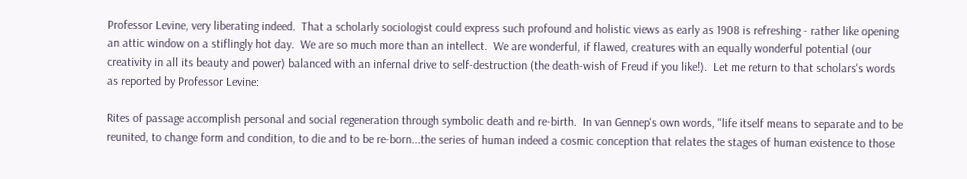Professor Levine, very liberating indeed.  That a scholarly sociologist could express such profound and holistic views as early as 1908 is refreshing - rather like opening an attic window on a stiflingly hot day.  We are so much more than an intellect.  We are wonderful, if flawed, creatures with an equally wonderful potential (our creativity in all its beauty and power) balanced with an infernal drive to self-destruction (the death-wish of Freud if you like!).  Let me return to that scholars's words as reported by Professor Levine:

Rites of passage accomplish personal and social regeneration through symbolic death and re-birth.  In van Gennep's own words, "life itself means to separate and to be reunited, to change form and condition, to die and to be re-born...the series of human indeed a cosmic conception that relates the stages of human existence to those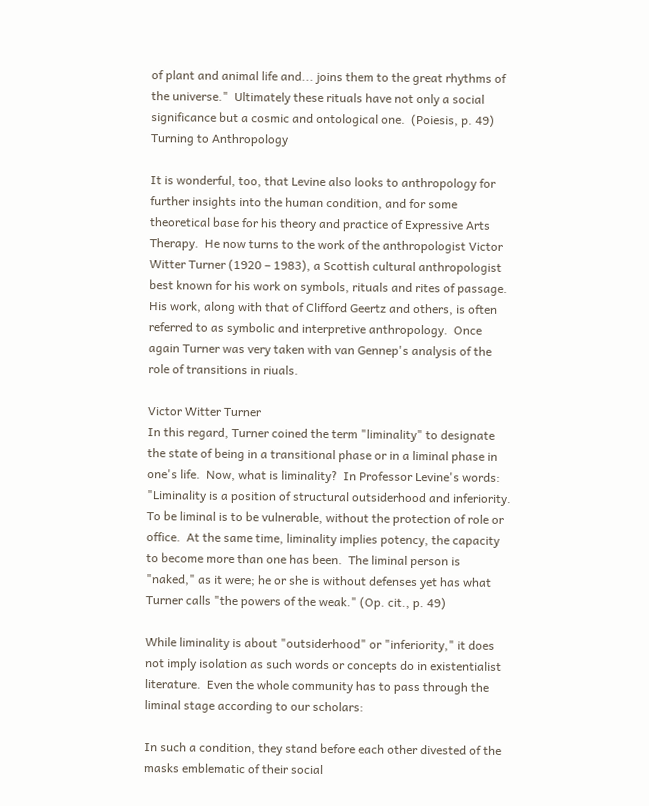of plant and animal life and... joins them to the great rhythms of the universe."  Ultimately these rituals have not only a social significance but a cosmic and ontological one.  (Poiesis, p. 49)
Turning to Anthropology

It is wonderful, too, that Levine also looks to anthropology for further insights into the human condition, and for some theoretical base for his theory and practice of Expressive Arts Therapy.  He now turns to the work of the anthropologist Victor Witter Turner (1920 – 1983), a Scottish cultural anthropologist best known for his work on symbols, rituals and rites of passage. His work, along with that of Clifford Geertz and others, is often referred to as symbolic and interpretive anthropology.  Once again Turner was very taken with van Gennep's analysis of the role of transitions in riuals.

Victor Witter Turner
In this regard, Turner coined the term "liminality" to designate the state of being in a transitional phase or in a liminal phase in one's life.  Now, what is liminality?  In Professor Levine's words: "Liminality is a position of structural outsiderhood and inferiority.  To be liminal is to be vulnerable, without the protection of role or office.  At the same time, liminality implies potency, the capacity to become more than one has been.  The liminal person is "naked," as it were; he or she is without defenses yet has what Turner calls "the powers of the weak." (Op. cit., p. 49)

While liminality is about "outsiderhood" or "inferiority," it does not imply isolation as such words or concepts do in existentialist literature.  Even the whole community has to pass through the liminal stage according to our scholars:

In such a condition, they stand before each other divested of the masks emblematic of their social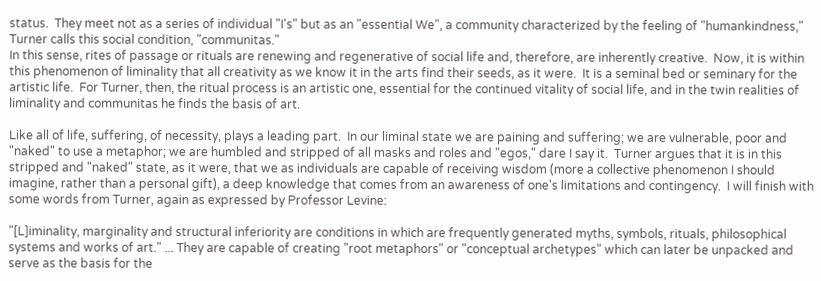status.  They meet not as a series of individual "I's" but as an "essential We", a community characterized by the feeling of "humankindness," Turner calls this social condition, "communitas."
In this sense, rites of passage or rituals are renewing and regenerative of social life and, therefore, are inherently creative.  Now, it is within this phenomenon of liminality that all creativity as we know it in the arts find their seeds, as it were.  It is a seminal bed or seminary for the artistic life.  For Turner, then, the ritual process is an artistic one, essential for the continued vitality of social life, and in the twin realities of liminality and communitas he finds the basis of art.

Like all of life, suffering, of necessity, plays a leading part.  In our liminal state we are paining and suffering; we are vulnerable, poor and "naked" to use a metaphor; we are humbled and stripped of all masks and roles and "egos," dare I say it.  Turner argues that it is in this stripped and "naked" state, as it were, that we as individuals are capable of receiving wisdom (more a collective phenomenon I should imagine, rather than a personal gift), a deep knowledge that comes from an awareness of one's limitations and contingency.  I will finish with some words from Turner, again as expressed by Professor Levine:

"[L]iminality, marginality and structural inferiority are conditions in which are frequently generated myths, symbols, rituals, philosophical systems and works of art." ... They are capable of creating "root metaphors" or "conceptual archetypes" which can later be unpacked and serve as the basis for the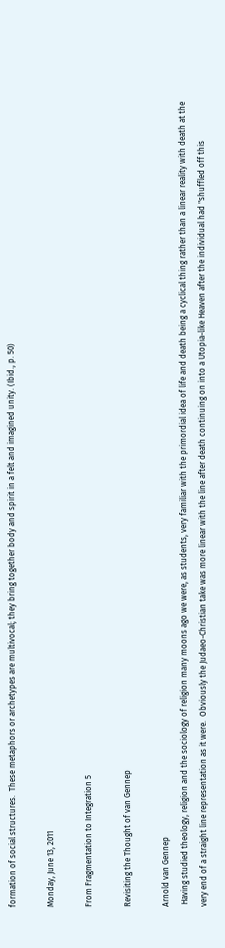formation of social structures.  These metaphors or archetypes are multivocal; they bring together body and spirit in a felt and imagined unity. (Ibid., p. 50)

Monday, June 13, 2011

From Fragmentation to Integration 5

Revisiting the Thought of van Gennep

Arnold van Gennep
 Having studied theology, religion and the sociology of religion many moons ago we were, as students, very familiar with the primordial idea of life and death being a cyclical thing rather than a linear reality with death at the very end of a straight line representation as it were.  Obviously the Judaeo-Christian take was more linear with the line after death continuing on into a Utopia-like Heaven after the individual had "shuffled off this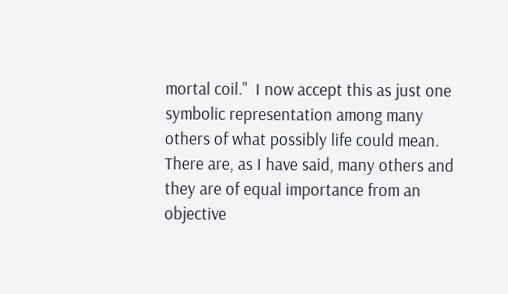mortal coil."  I now accept this as just one symbolic representation among many others of what possibly life could mean.  There are, as I have said, many others and they are of equal importance from an objective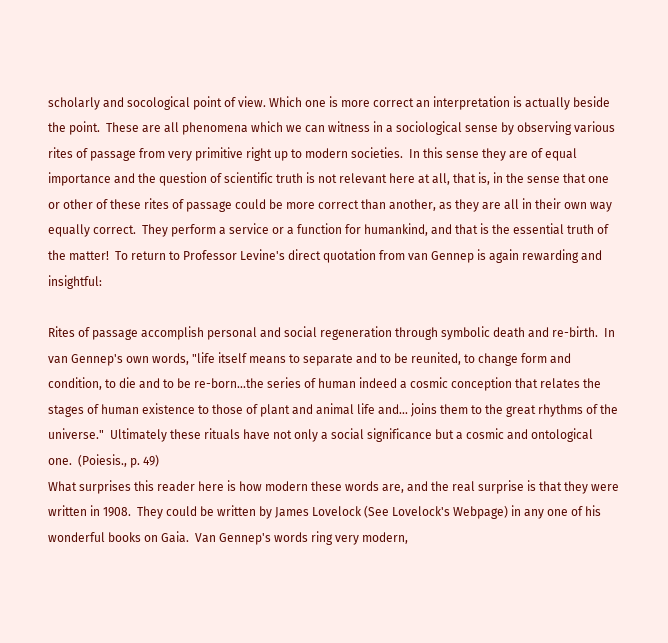scholarly and socological point of view. Which one is more correct an interpretation is actually beside the point.  These are all phenomena which we can witness in a sociological sense by observing various rites of passage from very primitive right up to modern societies.  In this sense they are of equal importance and the question of scientific truth is not relevant here at all, that is, in the sense that one or other of these rites of passage could be more correct than another, as they are all in their own way equally correct.  They perform a service or a function for humankind, and that is the essential truth of the matter!  To return to Professor Levine's direct quotation from van Gennep is again rewarding and insightful:

Rites of passage accomplish personal and social regeneration through symbolic death and re-birth.  In van Gennep's own words, "life itself means to separate and to be reunited, to change form and condition, to die and to be re-born...the series of human indeed a cosmic conception that relates the stages of human existence to those of plant and animal life and... joins them to the great rhythms of the universe."  Ultimately these rituals have not only a social significance but a cosmic and ontological one.  (Poiesis., p. 49)
What surprises this reader here is how modern these words are, and the real surprise is that they were written in 1908.  They could be written by James Lovelock (See Lovelock's Webpage) in any one of his wonderful books on Gaia.  Van Gennep's words ring very modern,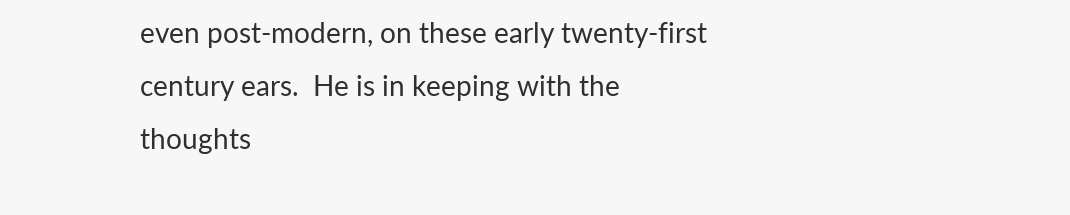even post-modern, on these early twenty-first century ears.  He is in keeping with the thoughts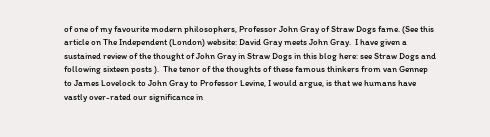of one of my favourite modern philosophers, Professor John Gray of Straw Dogs fame. (See this article on The Independent (London) website: David Gray meets John Gray.  I have given a sustained review of the thought of John Gray in Straw Dogs in this blog here: see Straw Dogs and following sixteen posts ).  The tenor of the thoughts of these famous thinkers from van Gennep to James Lovelock to John Gray to Professor Levine, I would argue, is that we humans have vastly over-rated our significance in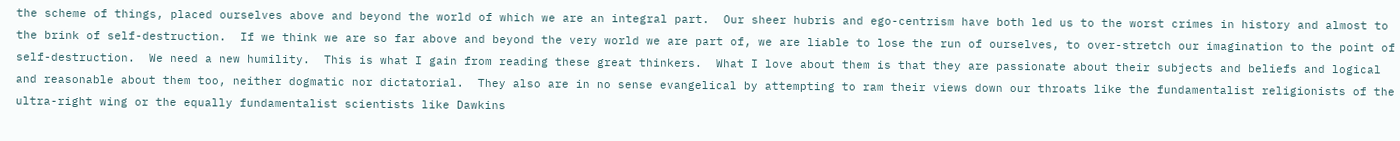the scheme of things, placed ourselves above and beyond the world of which we are an integral part.  Our sheer hubris and ego-centrism have both led us to the worst crimes in history and almost to the brink of self-destruction.  If we think we are so far above and beyond the very world we are part of, we are liable to lose the run of ourselves, to over-stretch our imagination to the point of self-destruction.  We need a new humility.  This is what I gain from reading these great thinkers.  What I love about them is that they are passionate about their subjects and beliefs and logical and reasonable about them too, neither dogmatic nor dictatorial.  They also are in no sense evangelical by attempting to ram their views down our throats like the fundamentalist religionists of the ultra-right wing or the equally fundamentalist scientists like Dawkins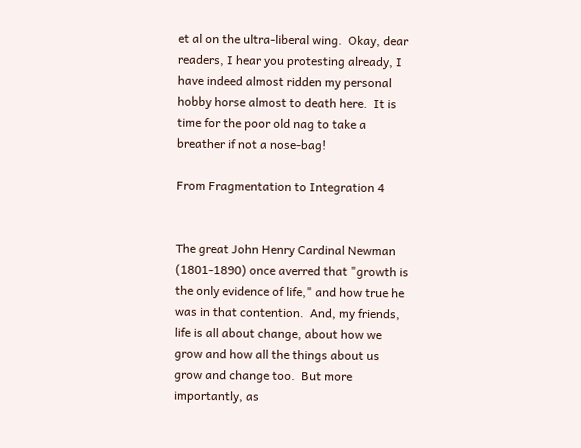et al on the ultra-liberal wing.  Okay, dear readers, I hear you protesting already, I have indeed almost ridden my personal hobby horse almost to death here.  It is time for the poor old nag to take a breather if not a nose-bag!

From Fragmentation to Integration 4


The great John Henry Cardinal Newman (1801-1890) once averred that "growth is the only evidence of life," and how true he was in that contention.  And, my friends, life is all about change, about how we grow and how all the things about us grow and change too.  But more importantly, as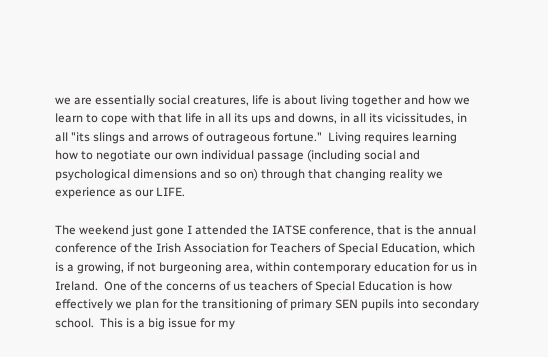we are essentially social creatures, life is about living together and how we learn to cope with that life in all its ups and downs, in all its vicissitudes, in all "its slings and arrows of outrageous fortune."  Living requires learning how to negotiate our own individual passage (including social and psychological dimensions and so on) through that changing reality we experience as our LIFE.

The weekend just gone I attended the IATSE conference, that is the annual conference of the Irish Association for Teachers of Special Education, which is a growing, if not burgeoning area, within contemporary education for us in Ireland.  One of the concerns of us teachers of Special Education is how effectively we plan for the transitioning of primary SEN pupils into secondary school.  This is a big issue for my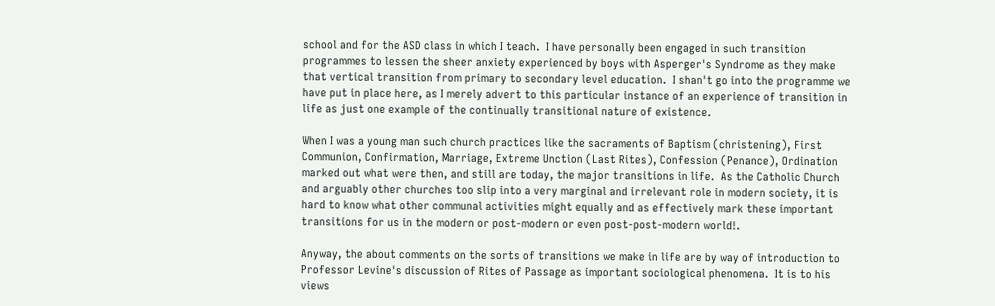school and for the ASD class in which I teach.  I have personally been engaged in such transition programmes to lessen the sheer anxiety experienced by boys with Asperger's Syndrome as they make that vertical transition from primary to secondary level education.  I shan't go into the programme we have put in place here, as I merely advert to this particular instance of an experience of transition in life as just one example of the continually transitional nature of existence.

When I was a young man such church practices like the sacraments of Baptism (christening), First Communion, Confirmation, Marriage, Extreme Unction (Last Rites), Confession (Penance), Ordination marked out what were then, and still are today, the major transitions in life.  As the Catholic Church and arguably other churches too slip into a very marginal and irrelevant role in modern society, it is hard to know what other communal activities might equally and as effectively mark these important transitions for us in the modern or post-modern or even post-post-modern world!.

Anyway, the about comments on the sorts of transitions we make in life are by way of introduction to Professor Levine's discussion of Rites of Passage as important sociological phenomena.  It is to his views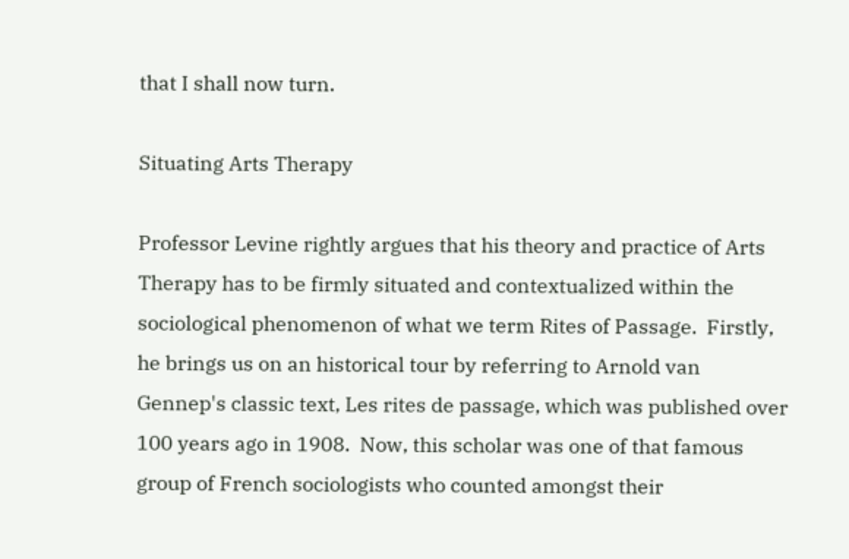that I shall now turn.

Situating Arts Therapy

Professor Levine rightly argues that his theory and practice of Arts Therapy has to be firmly situated and contextualized within the sociological phenomenon of what we term Rites of Passage.  Firstly, he brings us on an historical tour by referring to Arnold van Gennep's classic text, Les rites de passage, which was published over 100 years ago in 1908.  Now, this scholar was one of that famous group of French sociologists who counted amongst their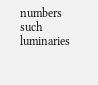numbers such luminaries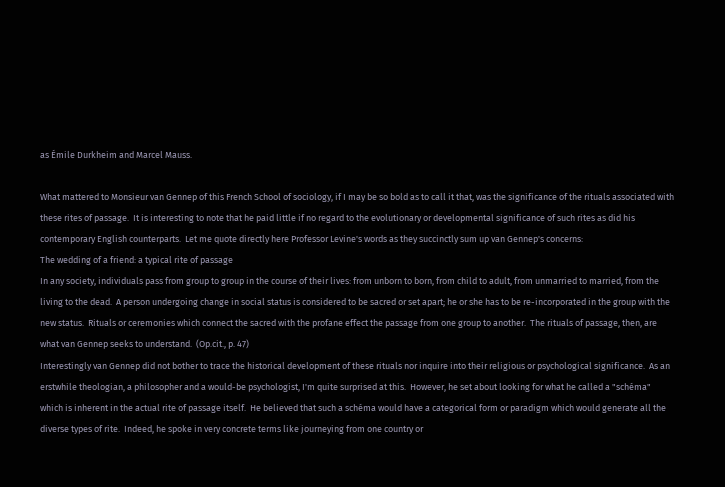as Émile Durkheim and Marcel Mauss.

What mattered to Monsieur van Gennep of this French School of sociology, if I may be so bold as to call it that, was the significance of the rituals associated with these rites of passage.  It is interesting to note that he paid little if no regard to the evolutionary or developmental significance of such rites as did his contemporary English counterparts.  Let me quote directly here Professor Levine's words as they succinctly sum up van Gennep's concerns:
The wedding of a friend: a typical rite of passage
In any society, individuals pass from group to group in the course of their lives: from unborn to born, from child to adult, from unmarried to married, from the living to the dead.  A person undergoing change in social status is considered to be sacred or set apart; he or she has to be re-incorporated in the group with the new status.  Rituals or ceremonies which connect the sacred with the profane effect the passage from one group to another.  The rituals of passage, then, are what van Gennep seeks to understand.  (Op.cit., p. 47)
Interestingly van Gennep did not bother to trace the historical development of these rituals nor inquire into their religious or psychological significance.  As an erstwhile theologian, a philosopher and a would-be psychologist, I'm quite surprised at this.  However, he set about looking for what he called a "schéma" which is inherent in the actual rite of passage itself.  He believed that such a schéma would have a categorical form or paradigm which would generate all the diverse types of rite.  Indeed, he spoke in very concrete terms like journeying from one country or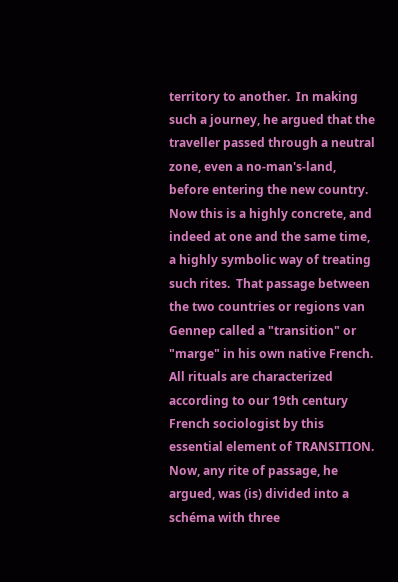territory to another.  In making such a journey, he argued that the traveller passed through a neutral zone, even a no-man's-land, before entering the new country.  Now this is a highly concrete, and indeed at one and the same time, a highly symbolic way of treating such rites.  That passage between the two countries or regions van Gennep called a "transition" or "marge" in his own native French.  All rituals are characterized according to our 19th century French sociologist by this essential element of TRANSITION.  Now, any rite of passage, he argued, was (is) divided into a schéma with three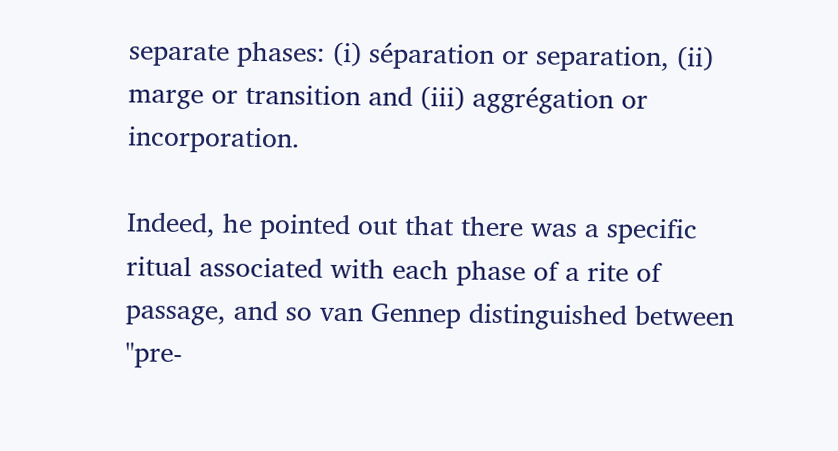separate phases: (i) séparation or separation, (ii) marge or transition and (iii) aggrégation or incorporation.

Indeed, he pointed out that there was a specific ritual associated with each phase of a rite of passage, and so van Gennep distinguished between "pre-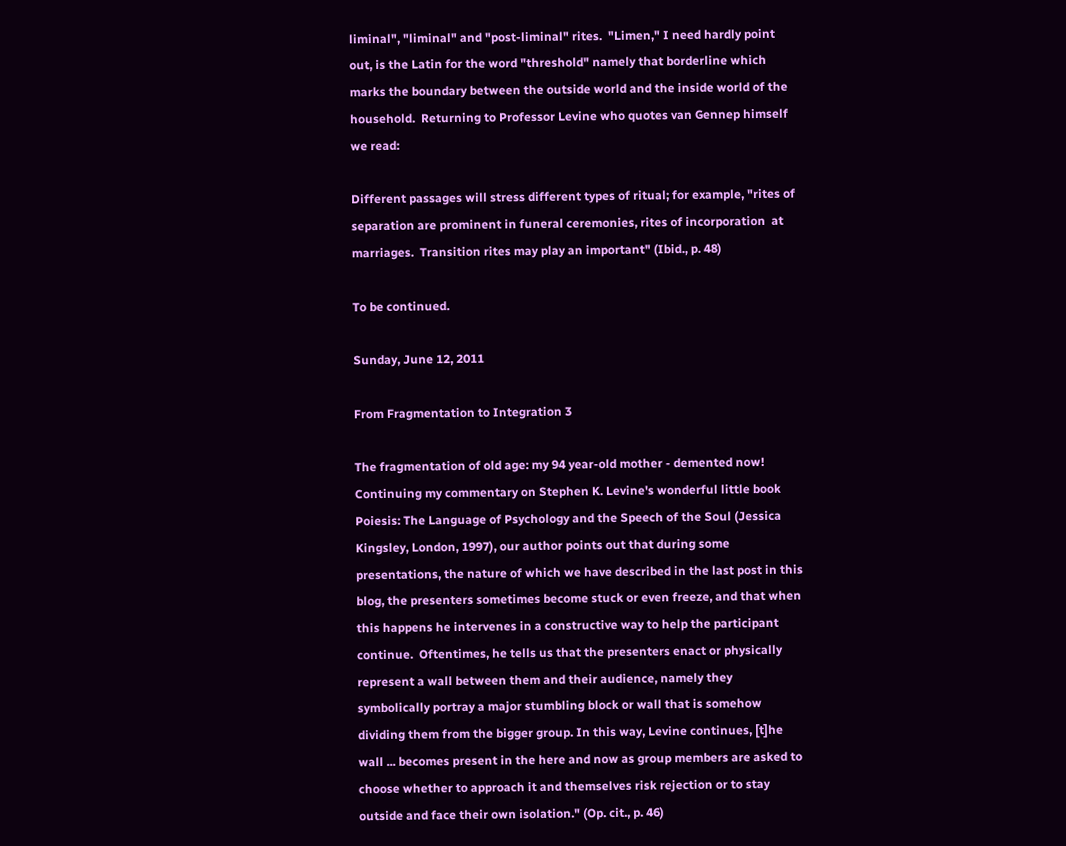liminal", "liminal" and "post-liminal" rites.  "Limen," I need hardly point out, is the Latin for the word "threshold" namely that borderline which marks the boundary between the outside world and the inside world of the household.  Returning to Professor Levine who quotes van Gennep himself we read:

Different passages will stress different types of ritual; for example, "rites of separation are prominent in funeral ceremonies, rites of incorporation  at marriages.  Transition rites may play an important" (Ibid., p. 48)

To be continued.

Sunday, June 12, 2011

From Fragmentation to Integration 3

The fragmentation of old age: my 94 year-old mother - demented now!
Continuing my commentary on Stephen K. Levine's wonderful little book Poiesis: The Language of Psychology and the Speech of the Soul (Jessica Kingsley, London, 1997), our author points out that during some presentations, the nature of which we have described in the last post in this blog, the presenters sometimes become stuck or even freeze, and that when this happens he intervenes in a constructive way to help the participant continue.  Oftentimes, he tells us that the presenters enact or physically represent a wall between them and their audience, namely they symbolically portray a major stumbling block or wall that is somehow dividing them from the bigger group. In this way, Levine continues, [t]he wall ... becomes present in the here and now as group members are asked to choose whether to approach it and themselves risk rejection or to stay outside and face their own isolation." (Op. cit., p. 46)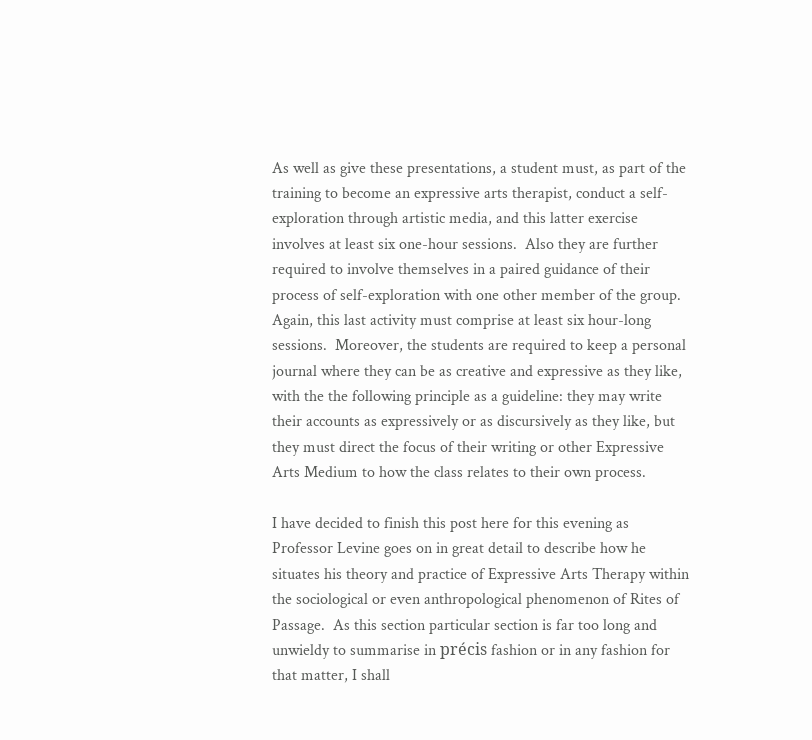As well as give these presentations, a student must, as part of the training to become an expressive arts therapist, conduct a self-exploration through artistic media, and this latter exercise involves at least six one-hour sessions.  Also they are further required to involve themselves in a paired guidance of their process of self-exploration with one other member of the group.  Again, this last activity must comprise at least six hour-long sessions.  Moreover, the students are required to keep a personal journal where they can be as creative and expressive as they like, with the the following principle as a guideline: they may write their accounts as expressively or as discursively as they like, but they must direct the focus of their writing or other Expressive Arts Medium to how the class relates to their own process.

I have decided to finish this post here for this evening as Professor Levine goes on in great detail to describe how he situates his theory and practice of Expressive Arts Therapy within the sociological or even anthropological phenomenon of Rites of Passage.  As this section particular section is far too long and unwieldy to summarise in précis fashion or in any fashion for that matter, I shall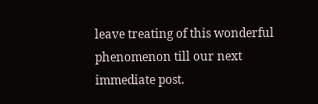leave treating of this wonderful phenomenon till our next immediate post.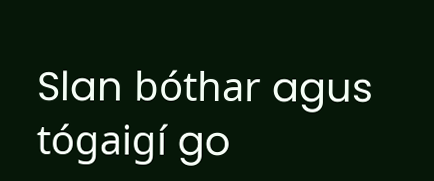Slan bóthar agus tógaigí go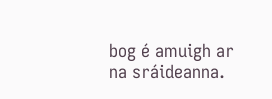bog é amuigh ar na sráideanna.